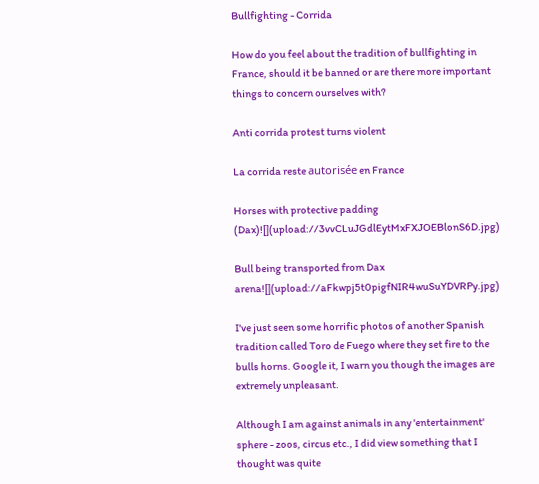Bullfighting - Corrida

How do you feel about the tradition of bullfighting in France, should it be banned or are there more important things to concern ourselves with?

Anti corrida protest turns violent

La corrida reste autorisée en France

Horses with protective padding (Dax)![](upload://3vvCLuJGdlEytMxFXJOEBlonS6D.jpg)

Bull being transported from Dax arena![](upload://aFkwpj5t0pigfNIR4wuSuYDVRPy.jpg)

I've just seen some horrific photos of another Spanish tradition called Toro de Fuego where they set fire to the bulls horns. Google it, I warn you though the images are extremely unpleasant.

Although I am against animals in any 'entertainment' sphere - zoos, circus etc., I did view something that I thought was quite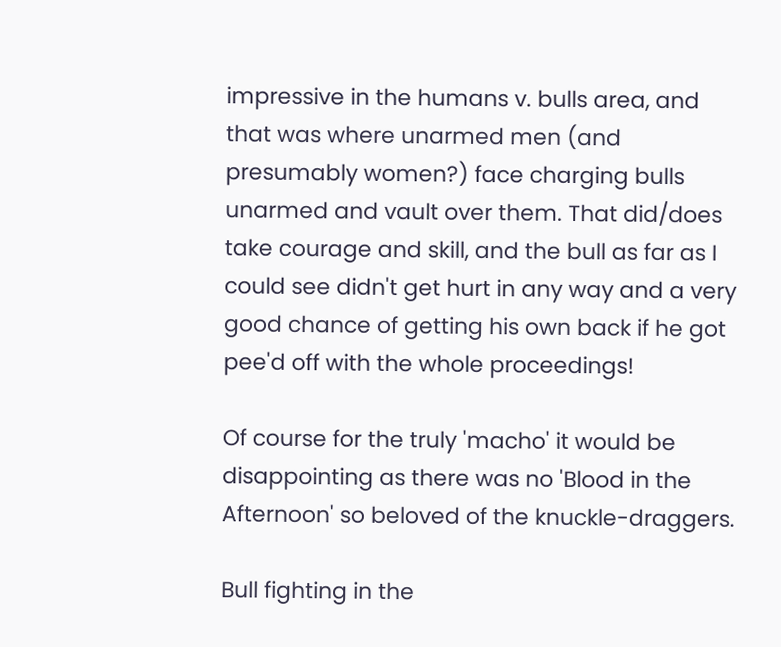impressive in the humans v. bulls area, and that was where unarmed men (and presumably women?) face charging bulls unarmed and vault over them. That did/does take courage and skill, and the bull as far as I could see didn't get hurt in any way and a very good chance of getting his own back if he got pee'd off with the whole proceedings!

Of course for the truly 'macho' it would be disappointing as there was no 'Blood in the Afternoon' so beloved of the knuckle-draggers.

Bull fighting in the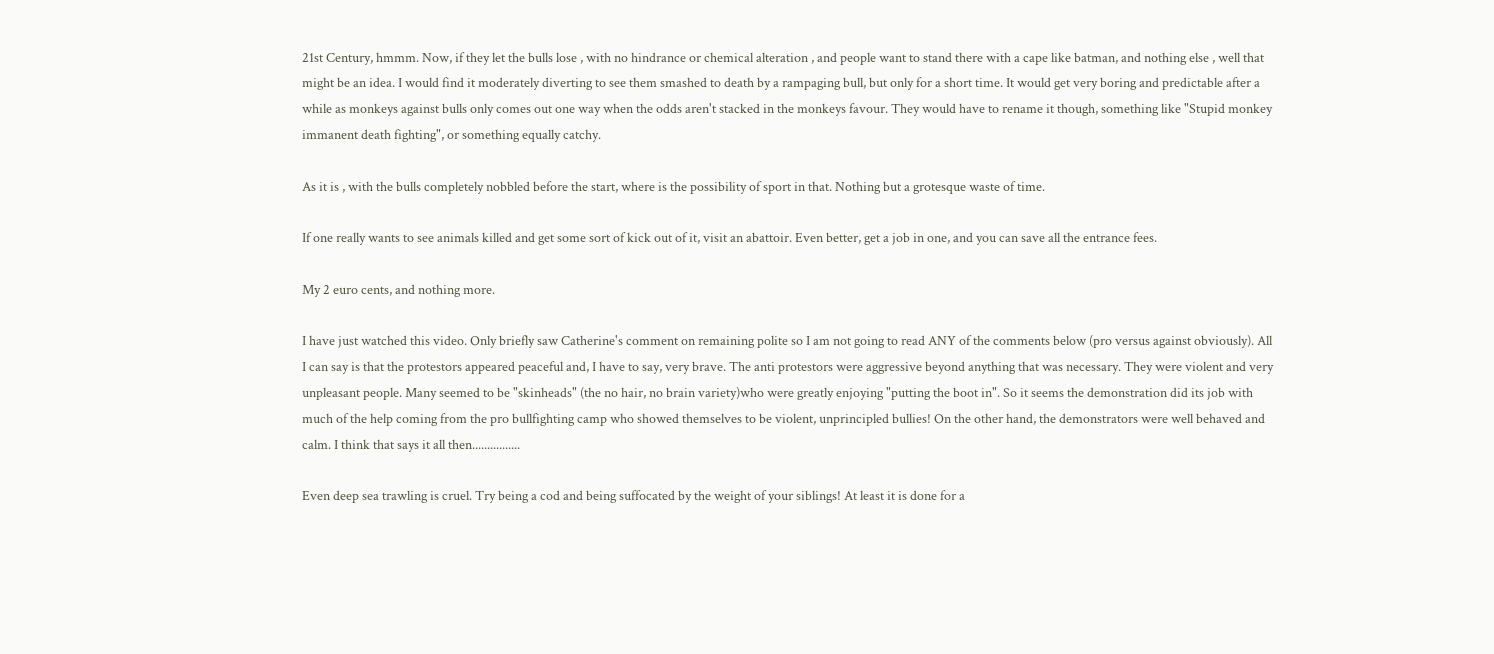21st Century, hmmm. Now, if they let the bulls lose , with no hindrance or chemical alteration , and people want to stand there with a cape like batman, and nothing else , well that might be an idea. I would find it moderately diverting to see them smashed to death by a rampaging bull, but only for a short time. It would get very boring and predictable after a while as monkeys against bulls only comes out one way when the odds aren't stacked in the monkeys favour. They would have to rename it though, something like "Stupid monkey immanent death fighting", or something equally catchy.

As it is , with the bulls completely nobbled before the start, where is the possibility of sport in that. Nothing but a grotesque waste of time.

If one really wants to see animals killed and get some sort of kick out of it, visit an abattoir. Even better, get a job in one, and you can save all the entrance fees.

My 2 euro cents, and nothing more.

I have just watched this video. Only briefly saw Catherine's comment on remaining polite so I am not going to read ANY of the comments below (pro versus against obviously). All I can say is that the protestors appeared peaceful and, I have to say, very brave. The anti protestors were aggressive beyond anything that was necessary. They were violent and very unpleasant people. Many seemed to be "skinheads" (the no hair, no brain variety)who were greatly enjoying "putting the boot in". So it seems the demonstration did its job with much of the help coming from the pro bullfighting camp who showed themselves to be violent, unprincipled bullies! On the other hand, the demonstrators were well behaved and calm. I think that says it all then................

Even deep sea trawling is cruel. Try being a cod and being suffocated by the weight of your siblings! At least it is done for a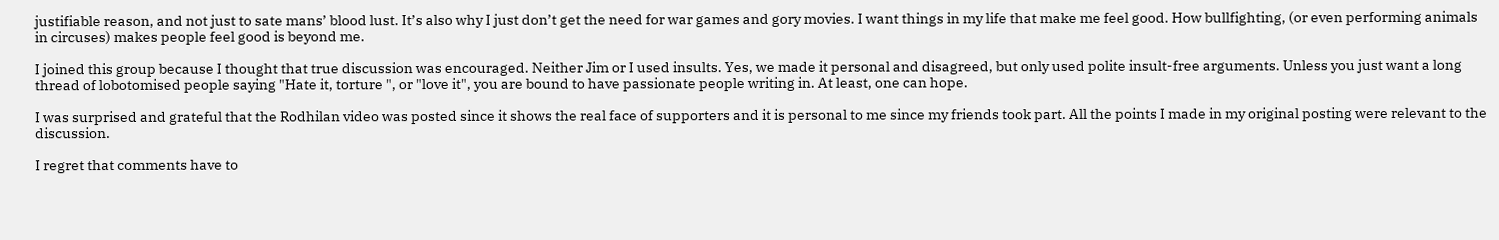justifiable reason, and not just to sate mans’ blood lust. It’s also why I just don’t get the need for war games and gory movies. I want things in my life that make me feel good. How bullfighting, (or even performing animals in circuses) makes people feel good is beyond me.

I joined this group because I thought that true discussion was encouraged. Neither Jim or I used insults. Yes, we made it personal and disagreed, but only used polite insult-free arguments. Unless you just want a long thread of lobotomised people saying "Hate it, torture ", or "love it", you are bound to have passionate people writing in. At least, one can hope.

I was surprised and grateful that the Rodhilan video was posted since it shows the real face of supporters and it is personal to me since my friends took part. All the points I made in my original posting were relevant to the discussion.

I regret that comments have to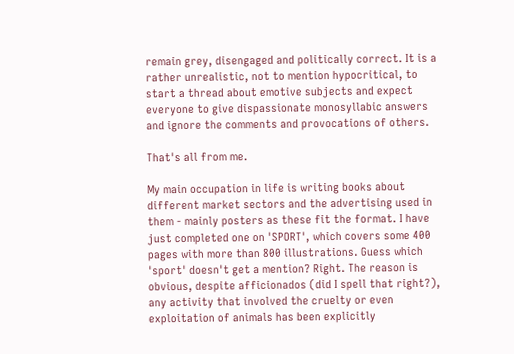remain grey, disengaged and politically correct. It is a rather unrealistic, not to mention hypocritical, to start a thread about emotive subjects and expect everyone to give dispassionate monosyllabic answers and ignore the comments and provocations of others.

That's all from me.

My main occupation in life is writing books about different market sectors and the advertising used in them - mainly posters as these fit the format. I have just completed one on 'SPORT', which covers some 400 pages with more than 800 illustrations. Guess which 'sport' doesn't get a mention? Right. The reason is obvious, despite afficionados (did I spell that right?), any activity that involved the cruelty or even exploitation of animals has been explicitly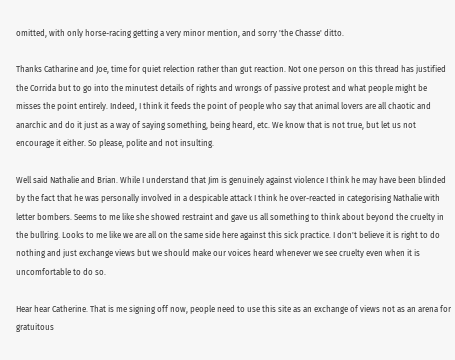omitted, with only horse-racing getting a very minor mention, and sorry 'the Chasse' ditto.

Thanks Catharine and Joe, time for quiet relection rather than gut reaction. Not one person on this thread has justified the Corrida but to go into the minutest details of rights and wrongs of passive protest and what people might be misses the point entirely. Indeed, I think it feeds the point of people who say that animal lovers are all chaotic and anarchic and do it just as a way of saying something, being heard, etc. We know that is not true, but let us not encourage it either. So please, polite and not insulting.

Well said Nathalie and Brian. While I understand that Jim is genuinely against violence I think he may have been blinded by the fact that he was personally involved in a despicable attack I think he over-reacted in categorising Nathalie with letter bombers. Seems to me like she showed restraint and gave us all something to think about beyond the cruelty in the bullring. Looks to me like we are all on the same side here against this sick practice. I don't believe it is right to do nothing and just exchange views but we should make our voices heard whenever we see cruelty even when it is uncomfortable to do so.

Hear hear Catherine. That is me signing off now, people need to use this site as an exchange of views not as an arena for gratuitous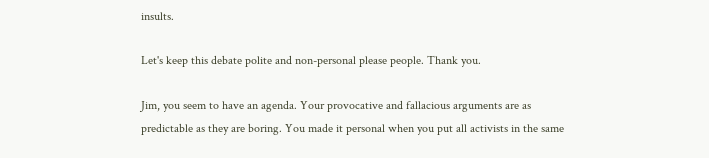insults.

Let's keep this debate polite and non-personal please people. Thank you.

Jim, you seem to have an agenda. Your provocative and fallacious arguments are as predictable as they are boring. You made it personal when you put all activists in the same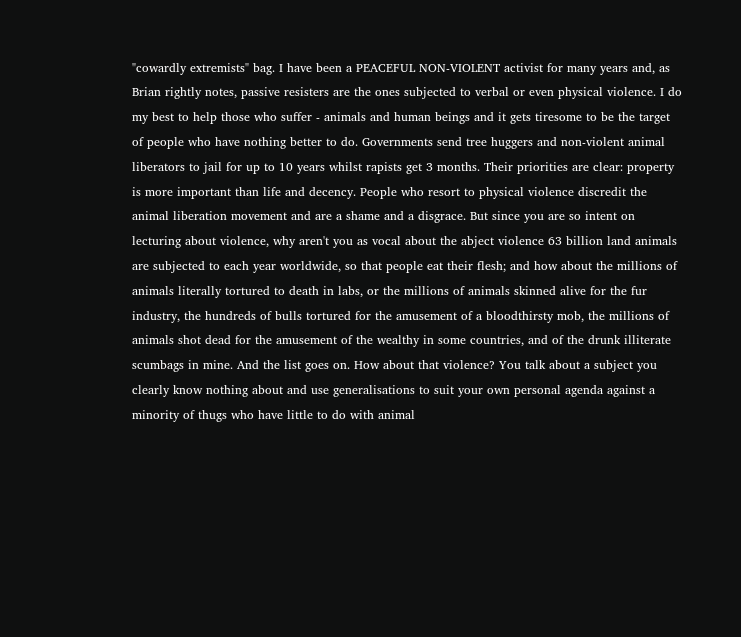"cowardly extremists" bag. I have been a PEACEFUL NON-VIOLENT activist for many years and, as Brian rightly notes, passive resisters are the ones subjected to verbal or even physical violence. I do my best to help those who suffer - animals and human beings and it gets tiresome to be the target of people who have nothing better to do. Governments send tree huggers and non-violent animal liberators to jail for up to 10 years whilst rapists get 3 months. Their priorities are clear: property is more important than life and decency. People who resort to physical violence discredit the animal liberation movement and are a shame and a disgrace. But since you are so intent on lecturing about violence, why aren't you as vocal about the abject violence 63 billion land animals are subjected to each year worldwide, so that people eat their flesh; and how about the millions of animals literally tortured to death in labs, or the millions of animals skinned alive for the fur industry, the hundreds of bulls tortured for the amusement of a bloodthirsty mob, the millions of animals shot dead for the amusement of the wealthy in some countries, and of the drunk illiterate scumbags in mine. And the list goes on. How about that violence? You talk about a subject you clearly know nothing about and use generalisations to suit your own personal agenda against a minority of thugs who have little to do with animal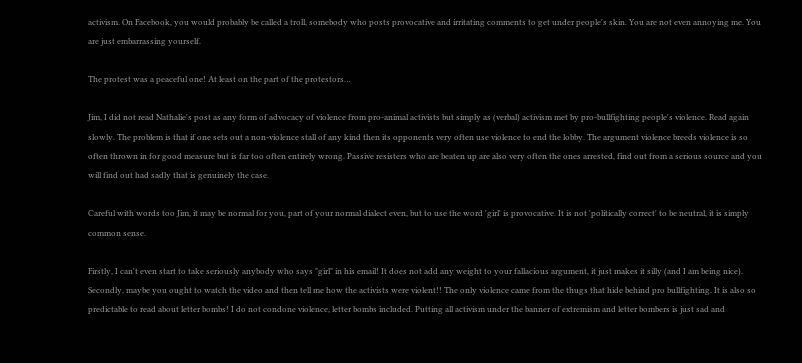activism. On Facebook, you would probably be called a troll, somebody who posts provocative and irritating comments to get under people's skin. You are not even annoying me. You are just embarrassing yourself.

The protest was a peaceful one! At least on the part of the protestors…

Jim, I did not read Nathalie's post as any form of advocacy of violence from pro-animal activists but simply as (verbal) activism met by pro-bullfighting people's violence. Read again slowly. The problem is that if one sets out a non-violence stall of any kind then its opponents very often use violence to end the lobby. The argument violence breeds violence is so often thrown in for good measure but is far too often entirely wrong. Passive resisters who are beaten up are also very often the ones arrested, find out from a serious source and you will find out had sadly that is genuinely the case.

Careful with words too Jim, it may be normal for you, part of your normal dialect even, but to use the word 'girl' is provocative. It is not 'politically correct' to be neutral, it is simply common sense.

Firstly, I can't even start to take seriously anybody who says "girl" in his email! It does not add any weight to your fallacious argument, it just makes it silly (and I am being nice). Secondly, maybe you ought to watch the video and then tell me how the activists were violent!! The only violence came from the thugs that hide behind pro bullfighting. It is also so predictable to read about letter bombs! I do not condone violence, letter bombs included. Putting all activism under the banner of extremism and letter bombers is just sad and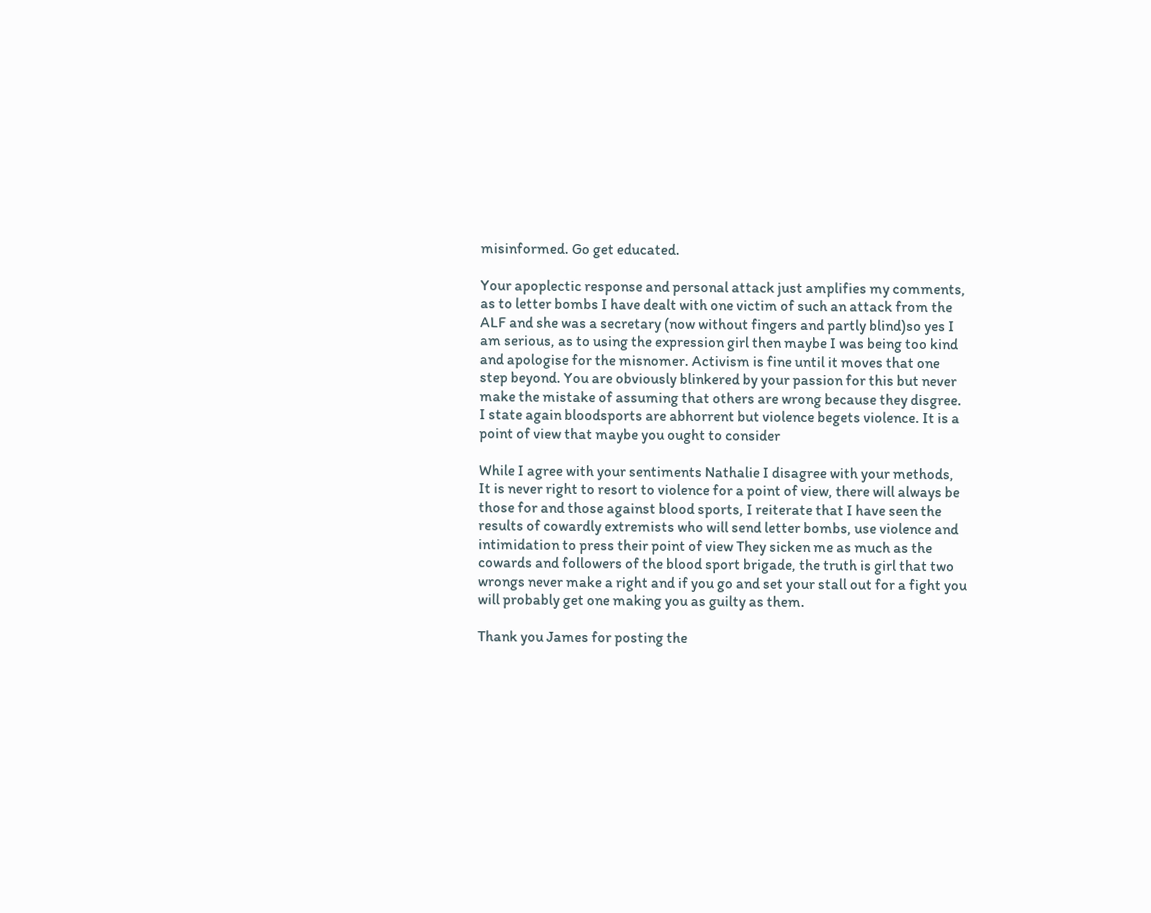misinformed. Go get educated.

Your apoplectic response and personal attack just amplifies my comments, as to letter bombs I have dealt with one victim of such an attack from the ALF and she was a secretary (now without fingers and partly blind)so yes I am serious, as to using the expression girl then maybe I was being too kind and apologise for the misnomer. Activism is fine until it moves that one step beyond. You are obviously blinkered by your passion for this but never make the mistake of assuming that others are wrong because they disgree. I state again bloodsports are abhorrent but violence begets violence. It is a point of view that maybe you ought to consider

While I agree with your sentiments Nathalie I disagree with your methods, It is never right to resort to violence for a point of view, there will always be those for and those against blood sports, I reiterate that I have seen the results of cowardly extremists who will send letter bombs, use violence and intimidation to press their point of view They sicken me as much as the cowards and followers of the blood sport brigade, the truth is girl that two wrongs never make a right and if you go and set your stall out for a fight you will probably get one making you as guilty as them.

Thank you James for posting the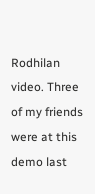Rodhilan video. Three of my friends were at this demo last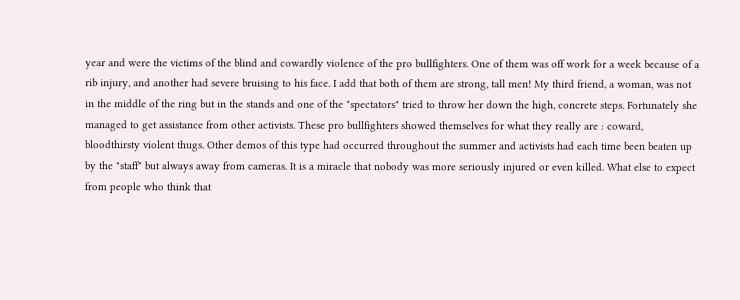year and were the victims of the blind and cowardly violence of the pro bullfighters. One of them was off work for a week because of a rib injury, and another had severe bruising to his face. I add that both of them are strong, tall men! My third friend, a woman, was not in the middle of the ring but in the stands and one of the "spectators" tried to throw her down the high, concrete steps. Fortunately she managed to get assistance from other activists. These pro bullfighters showed themselves for what they really are : coward, bloodthirsty violent thugs. Other demos of this type had occurred throughout the summer and activists had each time been beaten up by the "staff" but always away from cameras. It is a miracle that nobody was more seriously injured or even killed. What else to expect from people who think that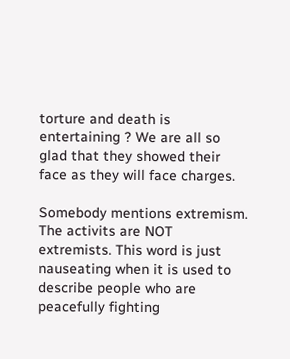torture and death is entertaining ? We are all so glad that they showed their face as they will face charges.

Somebody mentions extremism. The activits are NOT extremists. This word is just nauseating when it is used to describe people who are peacefully fighting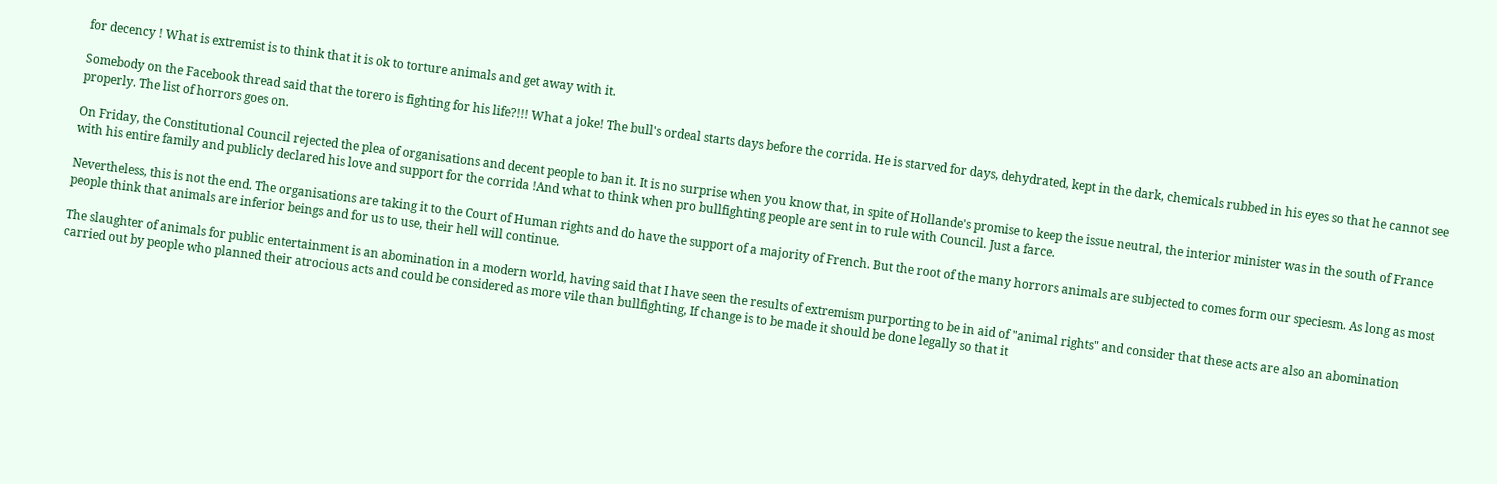for decency ! What is extremist is to think that it is ok to torture animals and get away with it.

Somebody on the Facebook thread said that the torero is fighting for his life?!!! What a joke! The bull's ordeal starts days before the corrida. He is starved for days, dehydrated, kept in the dark, chemicals rubbed in his eyes so that he cannot see properly. The list of horrors goes on.

On Friday, the Constitutional Council rejected the plea of organisations and decent people to ban it. It is no surprise when you know that, in spite of Hollande's promise to keep the issue neutral, the interior minister was in the south of France with his entire family and publicly declared his love and support for the corrida !And what to think when pro bullfighting people are sent in to rule with Council. Just a farce.

Nevertheless, this is not the end. The organisations are taking it to the Court of Human rights and do have the support of a majority of French. But the root of the many horrors animals are subjected to comes form our speciesm. As long as most people think that animals are inferior beings and for us to use, their hell will continue.

The slaughter of animals for public entertainment is an abomination in a modern world, having said that I have seen the results of extremism purporting to be in aid of "animal rights" and consider that these acts are also an abomination carried out by people who planned their atrocious acts and could be considered as more vile than bullfighting, If change is to be made it should be done legally so that it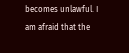becomes unlawful. I am afraid that the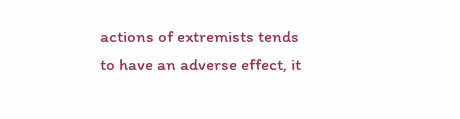actions of extremists tends to have an adverse effect, it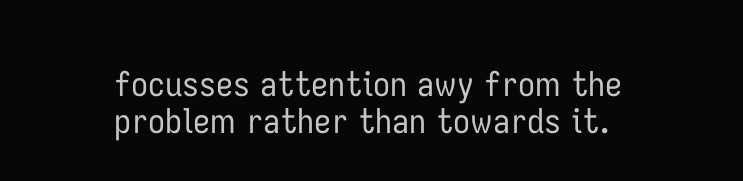focusses attention awy from the problem rather than towards it.